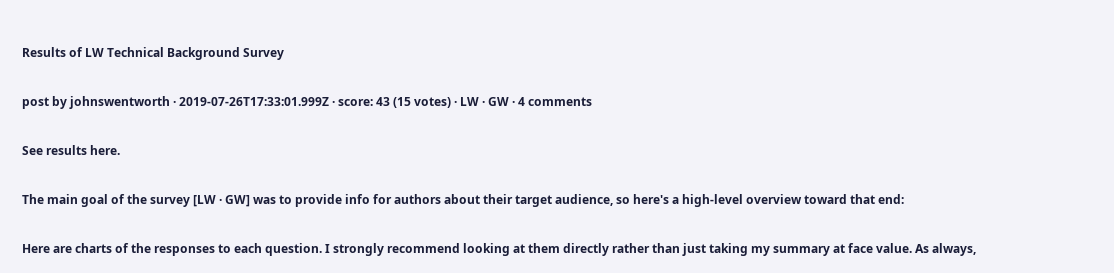Results of LW Technical Background Survey

post by johnswentworth · 2019-07-26T17:33:01.999Z · score: 43 (15 votes) · LW · GW · 4 comments

See results here.

The main goal of the survey [LW · GW] was to provide info for authors about their target audience, so here's a high-level overview toward that end:

Here are charts of the responses to each question. I strongly recommend looking at them directly rather than just taking my summary at face value. As always,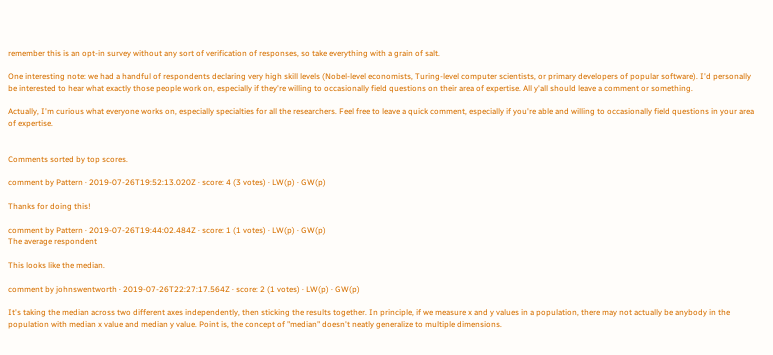remember this is an opt-in survey without any sort of verification of responses, so take everything with a grain of salt.

One interesting note: we had a handful of respondents declaring very high skill levels (Nobel-level economists, Turing-level computer scientists, or primary developers of popular software). I'd personally be interested to hear what exactly those people work on, especially if they're willing to occasionally field questions on their area of expertise. All y'all should leave a comment or something.

Actually, I'm curious what everyone works on, especially specialties for all the researchers. Feel free to leave a quick comment, especially if you're able and willing to occasionally field questions in your area of expertise.


Comments sorted by top scores.

comment by Pattern · 2019-07-26T19:52:13.020Z · score: 4 (3 votes) · LW(p) · GW(p)

Thanks for doing this!

comment by Pattern · 2019-07-26T19:44:02.484Z · score: 1 (1 votes) · LW(p) · GW(p)
The average respondent

This looks like the median.

comment by johnswentworth · 2019-07-26T22:27:17.564Z · score: 2 (1 votes) · LW(p) · GW(p)

It's taking the median across two different axes independently, then sticking the results together. In principle, if we measure x and y values in a population, there may not actually be anybody in the population with median x value and median y value. Point is, the concept of "median" doesn't neatly generalize to multiple dimensions.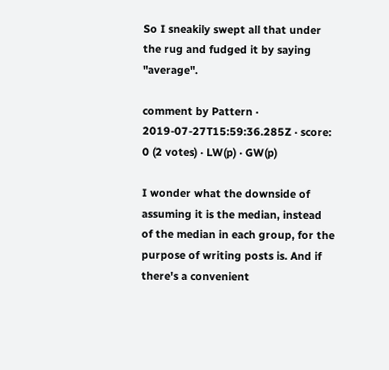So I sneakily swept all that under the rug and fudged it by saying "average".

comment by Pattern · 2019-07-27T15:59:36.285Z · score: 0 (2 votes) · LW(p) · GW(p)

I wonder what the downside of assuming it is the median, instead of the median in each group, for the purpose of writing posts is. And if there's a convenient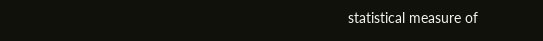statistical measure of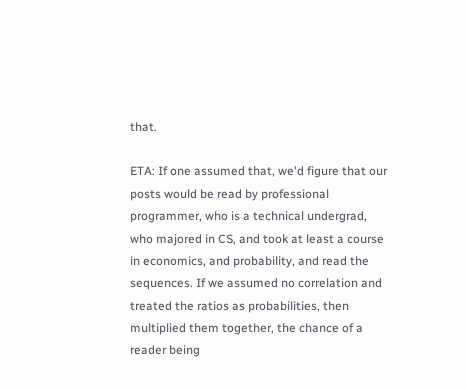that.

ETA: If one assumed that, we'd figure that our posts would be read by professional programmer, who is a technical undergrad, who majored in CS, and took at least a course in economics, and probability, and read the sequences. If we assumed no correlation and treated the ratios as probabilities, then multiplied them together, the chance of a reader being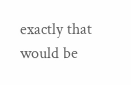exactly that would be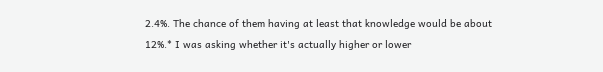2.4%. The chance of them having at least that knowledge would be about 12%.* I was asking whether it's actually higher or lower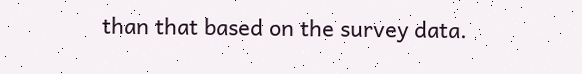than that based on the survey data.